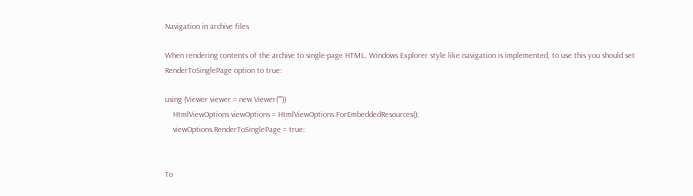Navigation in archive files

When rendering contents of the archive to single-page HTML, Windows Explorer style like navigation is implemented, to use this you should set RenderToSinglePage option to true:

using (Viewer viewer = new Viewer(""))
    HtmlViewOptions viewOptions = HtmlViewOptions.ForEmbeddedResources();
    viewOptions.RenderToSinglePage = true;


To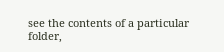see the contents of a particular folder,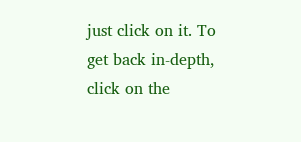just click on it. To get back in-depth, click on the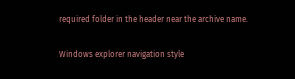required folder in the header near the archive name.

Windows explorer navigation style